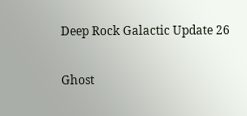Deep Rock Galactic Update 26

Ghost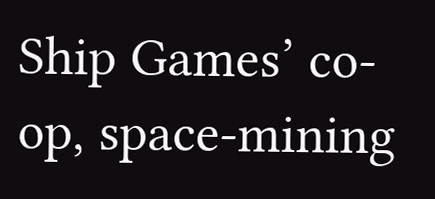Ship Games’ co-op, space-mining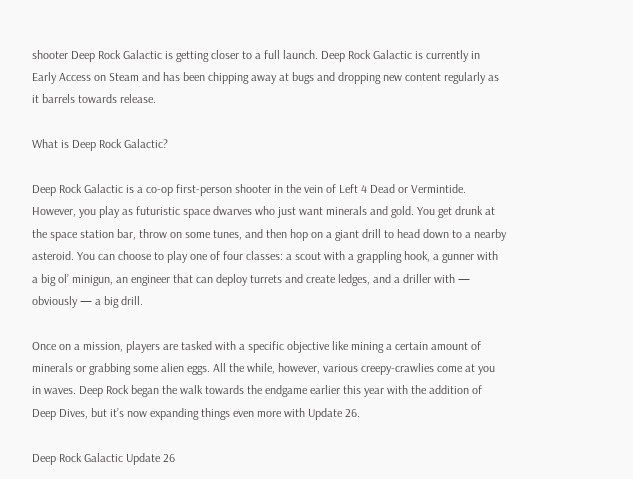shooter Deep Rock Galactic is getting closer to a full launch. Deep Rock Galactic is currently in Early Access on Steam and has been chipping away at bugs and dropping new content regularly as it barrels towards release.

What is Deep Rock Galactic?

Deep Rock Galactic is a co-op first-person shooter in the vein of Left 4 Dead or Vermintide. However, you play as futuristic space dwarves who just want minerals and gold. You get drunk at the space station bar, throw on some tunes, and then hop on a giant drill to head down to a nearby asteroid. You can choose to play one of four classes: a scout with a grappling hook, a gunner with a big ol’ minigun, an engineer that can deploy turrets and create ledges, and a driller with — obviously — a big drill.

Once on a mission, players are tasked with a specific objective like mining a certain amount of minerals or grabbing some alien eggs. All the while, however, various creepy-crawlies come at you in waves. Deep Rock began the walk towards the endgame earlier this year with the addition of Deep Dives, but it’s now expanding things even more with Update 26.

Deep Rock Galactic Update 26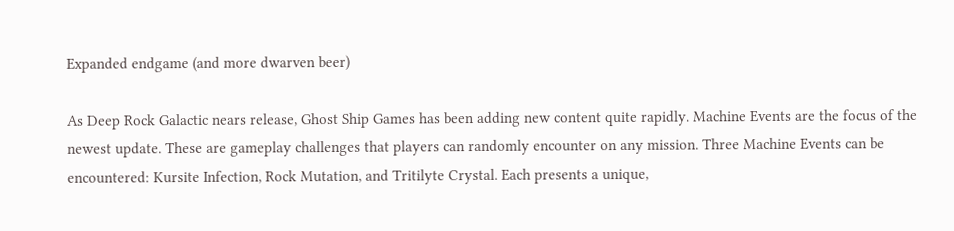Expanded endgame (and more dwarven beer)

As Deep Rock Galactic nears release, Ghost Ship Games has been adding new content quite rapidly. Machine Events are the focus of the newest update. These are gameplay challenges that players can randomly encounter on any mission. Three Machine Events can be encountered: Kursite Infection, Rock Mutation, and Tritilyte Crystal. Each presents a unique,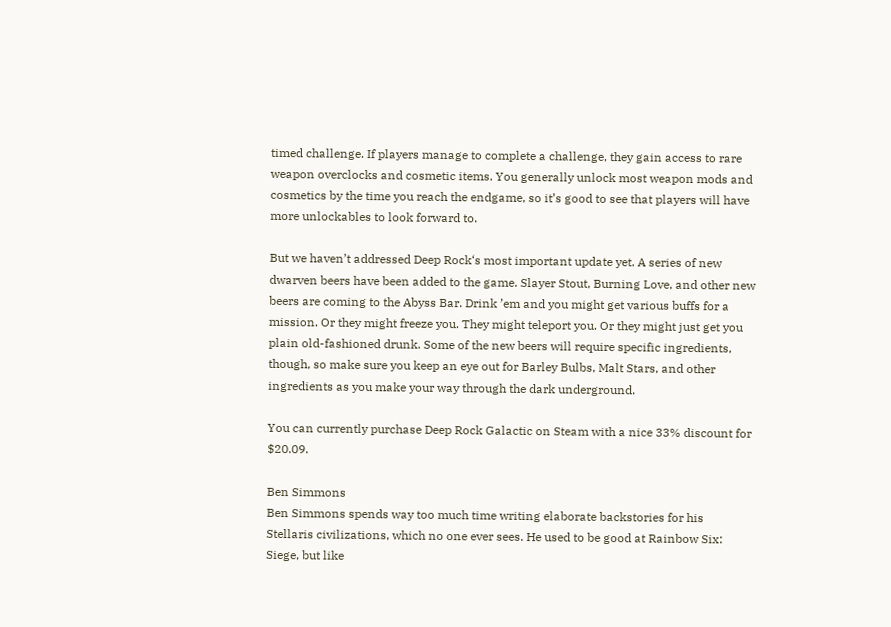timed challenge. If players manage to complete a challenge, they gain access to rare weapon overclocks and cosmetic items. You generally unlock most weapon mods and cosmetics by the time you reach the endgame, so it’s good to see that players will have more unlockables to look forward to.

But we haven’t addressed Deep Rock‘s most important update yet. A series of new dwarven beers have been added to the game. Slayer Stout, Burning Love, and other new beers are coming to the Abyss Bar. Drink ’em and you might get various buffs for a mission. Or they might freeze you. They might teleport you. Or they might just get you plain old-fashioned drunk. Some of the new beers will require specific ingredients, though, so make sure you keep an eye out for Barley Bulbs, Malt Stars, and other ingredients as you make your way through the dark underground.

You can currently purchase Deep Rock Galactic on Steam with a nice 33% discount for $20.09.

Ben Simmons
Ben Simmons spends way too much time writing elaborate backstories for his Stellaris civilizations, which no one ever sees. He used to be good at Rainbow Six: Siege, but like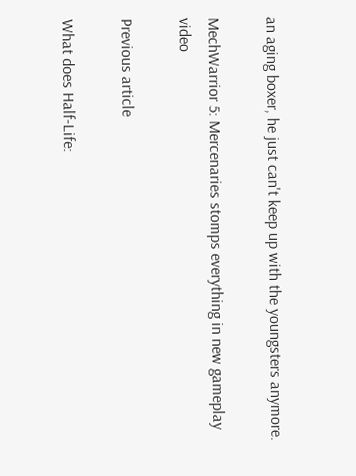an aging boxer, he just can't keep up with the youngsters anymore.

MechWarrior 5: Mercenaries stomps everything in new gameplay video

Previous article

What does Half-Life: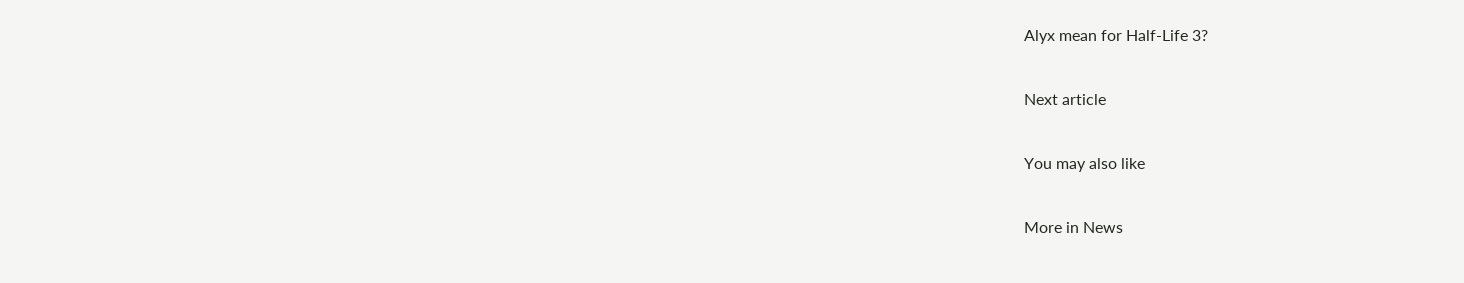Alyx mean for Half-Life 3?

Next article

You may also like

More in News